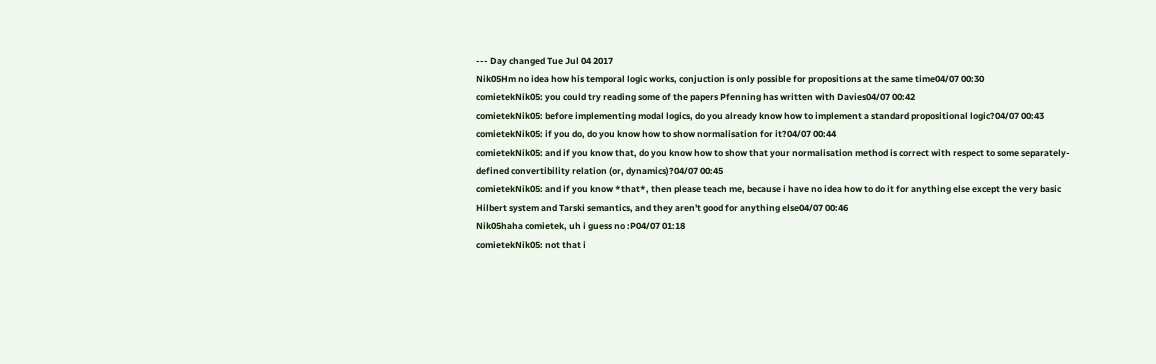--- Day changed Tue Jul 04 2017
Nik05Hm no idea how his temporal logic works, conjuction is only possible for propositions at the same time04/07 00:30
comietekNik05: you could try reading some of the papers Pfenning has written with Davies04/07 00:42
comietekNik05: before implementing modal logics, do you already know how to implement a standard propositional logic?04/07 00:43
comietekNik05: if you do, do you know how to show normalisation for it?04/07 00:44
comietekNik05: and if you know that, do you know how to show that your normalisation method is correct with respect to some separately-defined convertibility relation (or, dynamics)?04/07 00:45
comietekNik05: and if you know *that*, then please teach me, because i have no idea how to do it for anything else except the very basic Hilbert system and Tarski semantics, and they aren't good for anything else04/07 00:46
Nik05haha comietek, uh i guess no :P04/07 01:18
comietekNik05: not that i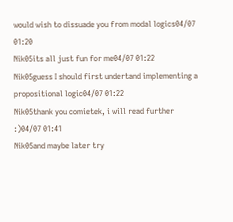would wish to dissuade you from modal logics04/07 01:20
Nik05its all just fun for me04/07 01:22
Nik05guess I should first undertand implementing a propositional logic04/07 01:22
Nik05thank you comietek, i will read further :)04/07 01:41
Nik05and maybe later try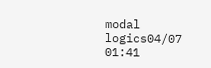modal logics04/07 01:41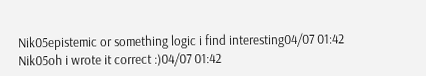Nik05epistemic or something logic i find interesting04/07 01:42
Nik05oh i wrote it correct :)04/07 01:42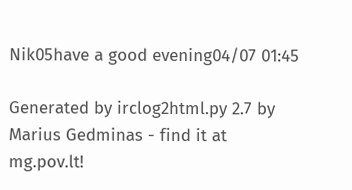Nik05have a good evening04/07 01:45

Generated by irclog2html.py 2.7 by Marius Gedminas - find it at mg.pov.lt!